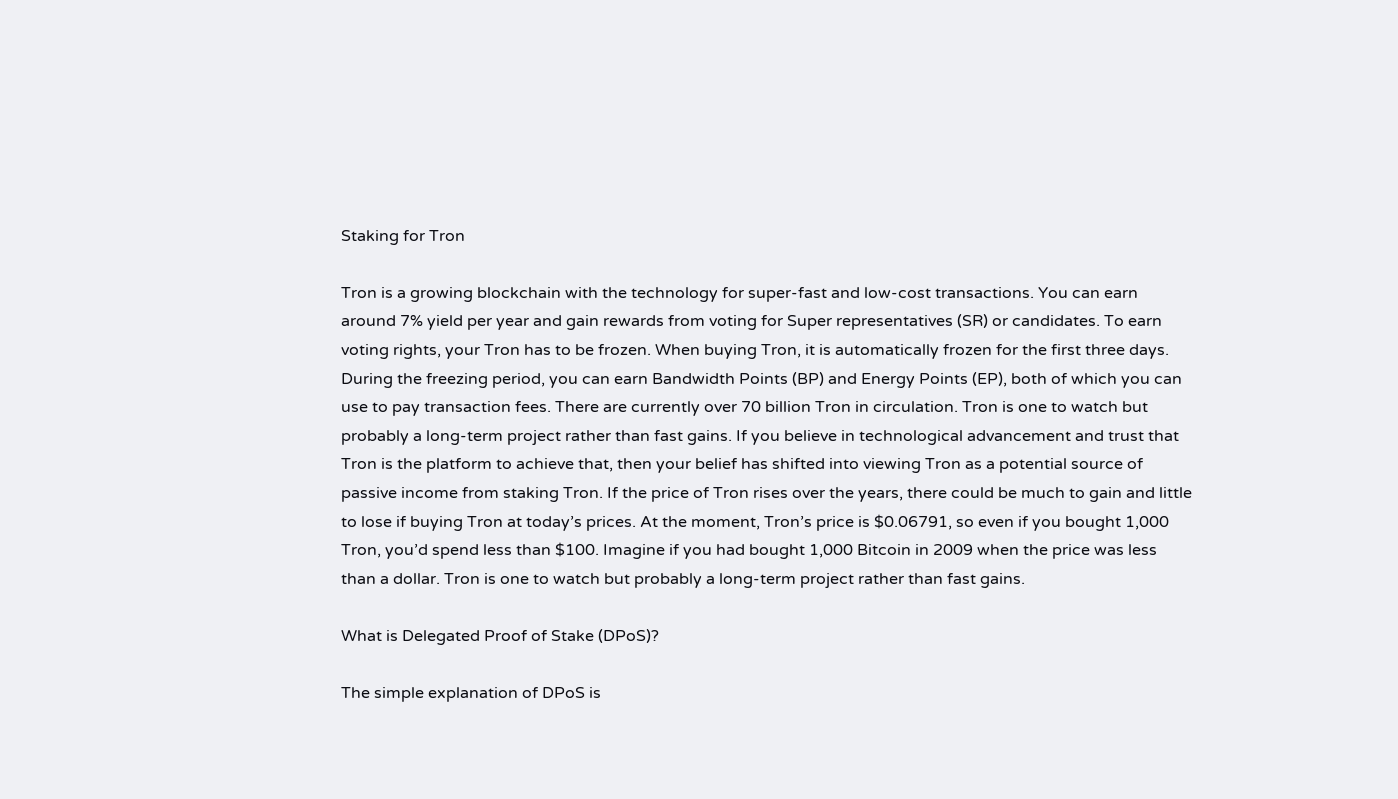Staking for Tron

Tron is a growing blockchain with the technology for super-fast and low-cost transactions. You can earn around 7% yield per year and gain rewards from voting for Super representatives (SR) or candidates. To earn voting rights, your Tron has to be frozen. When buying Tron, it is automatically frozen for the first three days. During the freezing period, you can earn Bandwidth Points (BP) and Energy Points (EP), both of which you can use to pay transaction fees. There are currently over 70 billion Tron in circulation. Tron is one to watch but probably a long-term project rather than fast gains. If you believe in technological advancement and trust that Tron is the platform to achieve that, then your belief has shifted into viewing Tron as a potential source of passive income from staking Tron. If the price of Tron rises over the years, there could be much to gain and little to lose if buying Tron at today’s prices. At the moment, Tron’s price is $0.06791, so even if you bought 1,000 Tron, you’d spend less than $100. Imagine if you had bought 1,000 Bitcoin in 2009 when the price was less than a dollar. Tron is one to watch but probably a long-term project rather than fast gains.

What is Delegated Proof of Stake (DPoS)?

The simple explanation of DPoS is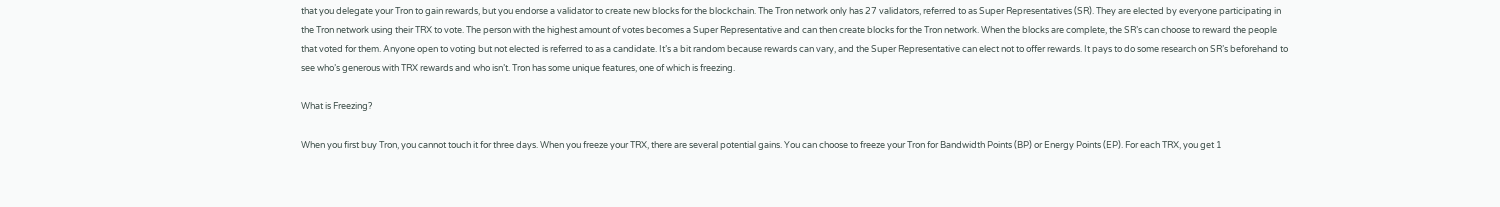that you delegate your Tron to gain rewards, but you endorse a validator to create new blocks for the blockchain. The Tron network only has 27 validators, referred to as Super Representatives (SR). They are elected by everyone participating in the Tron network using their TRX to vote. The person with the highest amount of votes becomes a Super Representative and can then create blocks for the Tron network. When the blocks are complete, the SR’s can choose to reward the people that voted for them. Anyone open to voting but not elected is referred to as a candidate. It’s a bit random because rewards can vary, and the Super Representative can elect not to offer rewards. It pays to do some research on SR’s beforehand to see who’s generous with TRX rewards and who isn’t. Tron has some unique features, one of which is freezing.

What is Freezing?

When you first buy Tron, you cannot touch it for three days. When you freeze your TRX, there are several potential gains. You can choose to freeze your Tron for Bandwidth Points (BP) or Energy Points (EP). For each TRX, you get 1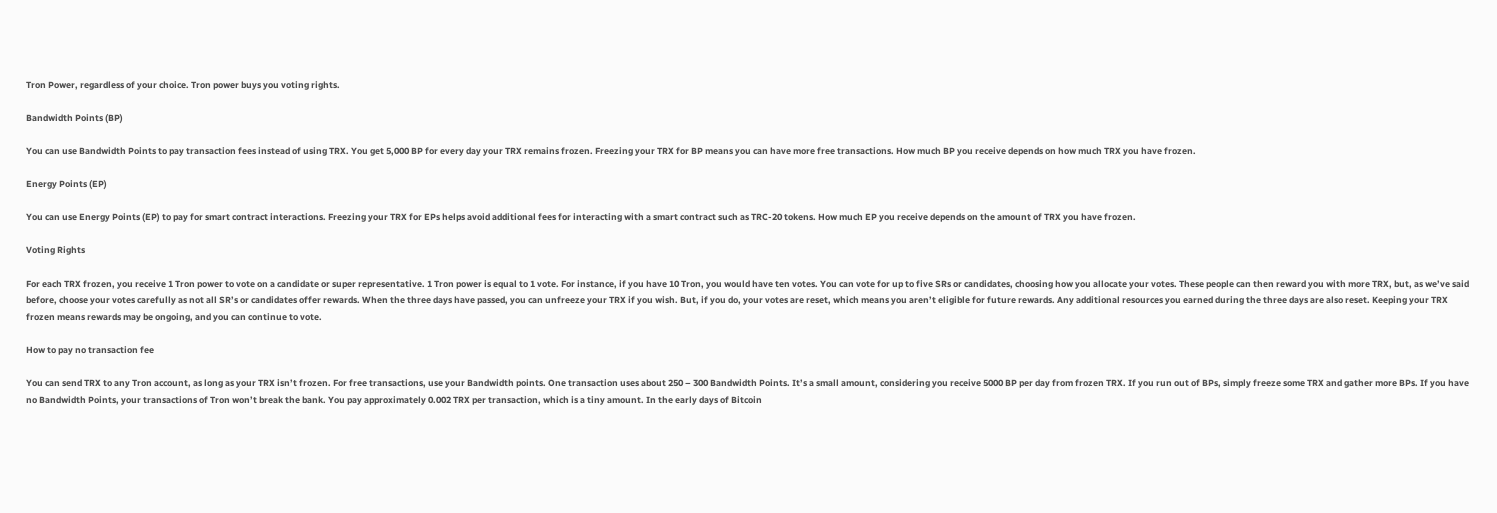Tron Power, regardless of your choice. Tron power buys you voting rights.

Bandwidth Points (BP)

You can use Bandwidth Points to pay transaction fees instead of using TRX. You get 5,000 BP for every day your TRX remains frozen. Freezing your TRX for BP means you can have more free transactions. How much BP you receive depends on how much TRX you have frozen.

Energy Points (EP)

You can use Energy Points (EP) to pay for smart contract interactions. Freezing your TRX for EPs helps avoid additional fees for interacting with a smart contract such as TRC-20 tokens. How much EP you receive depends on the amount of TRX you have frozen.

Voting Rights

For each TRX frozen, you receive 1 Tron power to vote on a candidate or super representative. 1 Tron power is equal to 1 vote. For instance, if you have 10 Tron, you would have ten votes. You can vote for up to five SRs or candidates, choosing how you allocate your votes. These people can then reward you with more TRX, but, as we’ve said before, choose your votes carefully as not all SR’s or candidates offer rewards. When the three days have passed, you can unfreeze your TRX if you wish. But, if you do, your votes are reset, which means you aren’t eligible for future rewards. Any additional resources you earned during the three days are also reset. Keeping your TRX frozen means rewards may be ongoing, and you can continue to vote.

How to pay no transaction fee

You can send TRX to any Tron account, as long as your TRX isn’t frozen. For free transactions, use your Bandwidth points. One transaction uses about 250 – 300 Bandwidth Points. It’s a small amount, considering you receive 5000 BP per day from frozen TRX. If you run out of BPs, simply freeze some TRX and gather more BPs. If you have no Bandwidth Points, your transactions of Tron won’t break the bank. You pay approximately 0.002 TRX per transaction, which is a tiny amount. In the early days of Bitcoin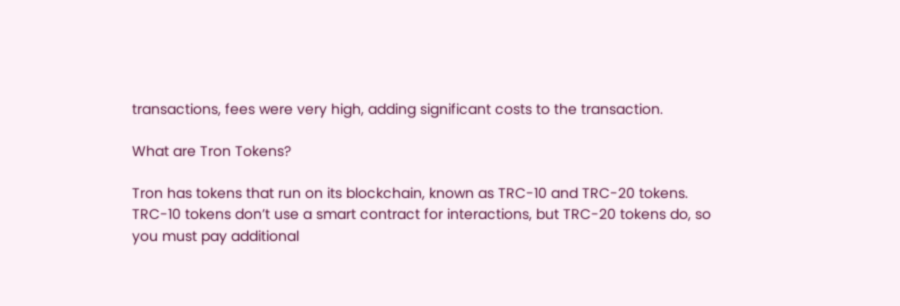transactions, fees were very high, adding significant costs to the transaction.

What are Tron Tokens?

Tron has tokens that run on its blockchain, known as TRC-10 and TRC-20 tokens. TRC-10 tokens don’t use a smart contract for interactions, but TRC-20 tokens do, so you must pay additional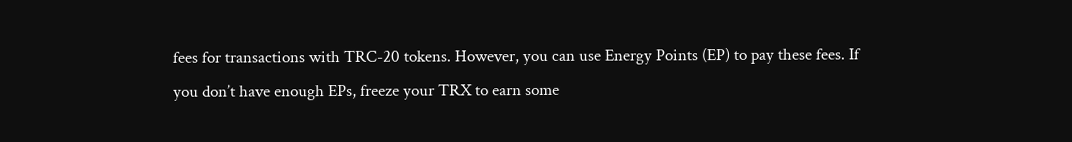fees for transactions with TRC-20 tokens. However, you can use Energy Points (EP) to pay these fees. If you don’t have enough EPs, freeze your TRX to earn some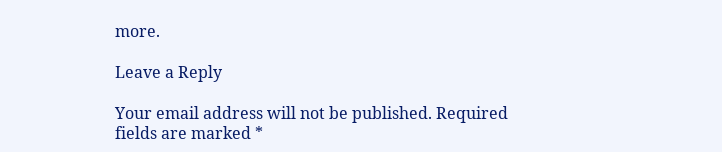more.

Leave a Reply

Your email address will not be published. Required fields are marked *